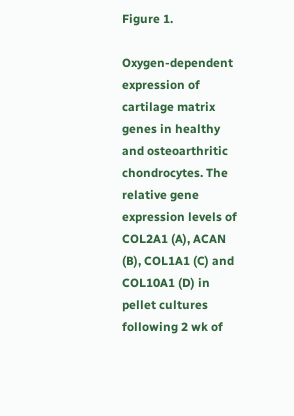Figure 1.

Oxygen-dependent expression of cartilage matrix genes in healthy and osteoarthritic chondrocytes. The relative gene expression levels of COL2A1 (A), ACAN (B), COL1A1 (C) and COL10A1 (D) in pellet cultures following 2 wk of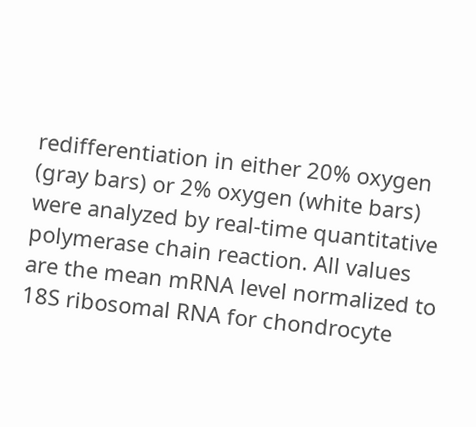redifferentiation in either 20% oxygen (gray bars) or 2% oxygen (white bars) were analyzed by real-time quantitative polymerase chain reaction. All values are the mean mRNA level normalized to 18S ribosomal RNA for chondrocyte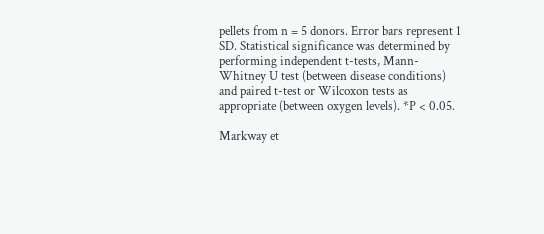pellets from n = 5 donors. Error bars represent 1 SD. Statistical significance was determined by performing independent t-tests, Mann-Whitney U test (between disease conditions) and paired t-test or Wilcoxon tests as appropriate (between oxygen levels). *P < 0.05.

Markway et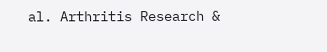al. Arthritis Research &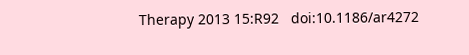Therapy 2013 15:R92   doi:10.1186/ar4272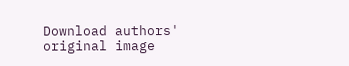Download authors' original image